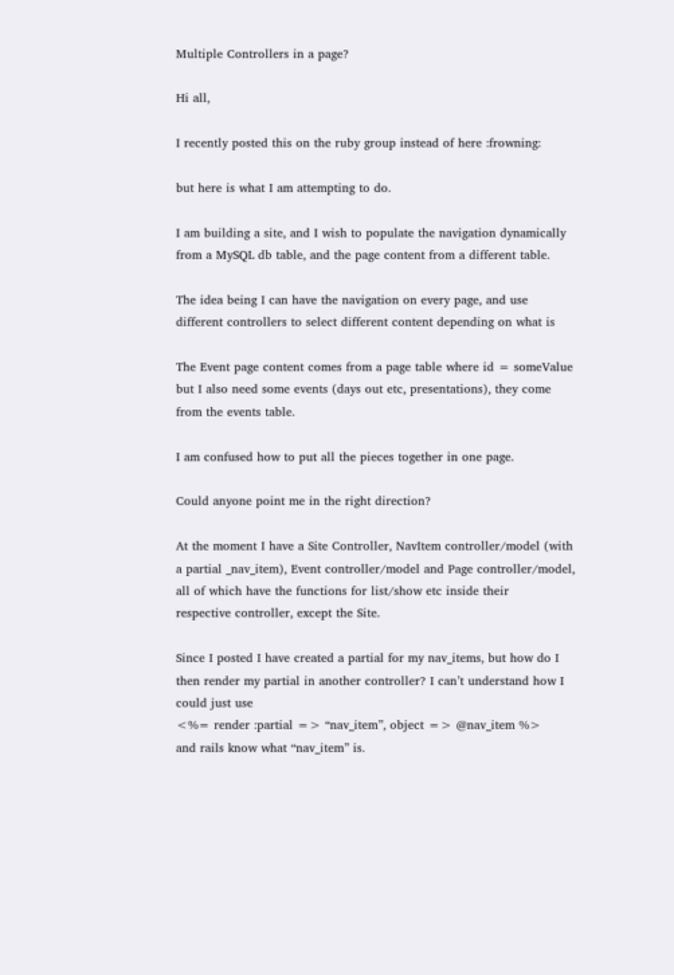Multiple Controllers in a page?

Hi all,

I recently posted this on the ruby group instead of here :frowning:

but here is what I am attempting to do.

I am building a site, and I wish to populate the navigation dynamically
from a MySQL db table, and the page content from a different table.

The idea being I can have the navigation on every page, and use
different controllers to select different content depending on what is

The Event page content comes from a page table where id = someValue
but I also need some events (days out etc, presentations), they come
from the events table.

I am confused how to put all the pieces together in one page.

Could anyone point me in the right direction?

At the moment I have a Site Controller, NavItem controller/model (with
a partial _nav_item), Event controller/model and Page controller/model,
all of which have the functions for list/show etc inside their
respective controller, except the Site.

Since I posted I have created a partial for my nav_items, but how do I
then render my partial in another controller? I can’t understand how I
could just use
<%= render :partial => “nav_item”, object => @nav_item %>
and rails know what “nav_item” is.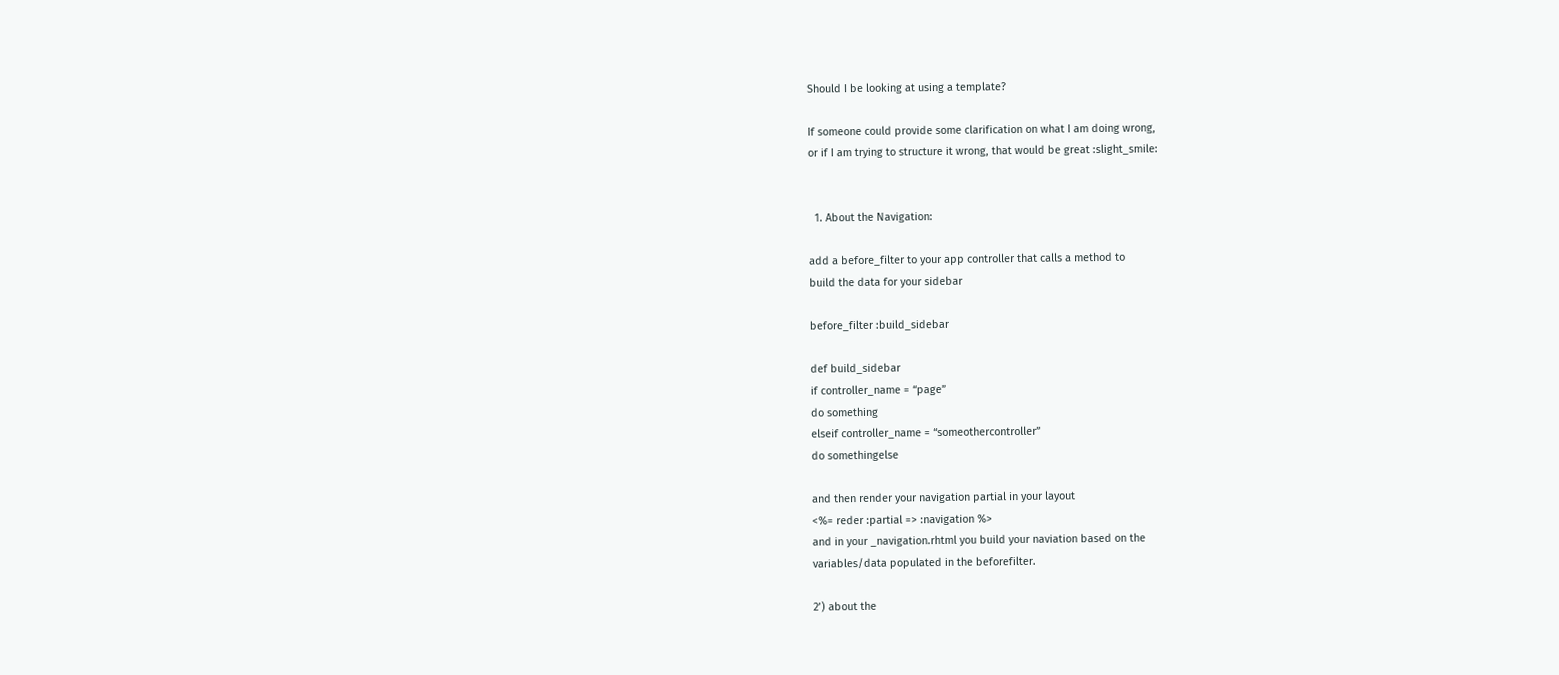Should I be looking at using a template?

If someone could provide some clarification on what I am doing wrong,
or if I am trying to structure it wrong, that would be great :slight_smile:


  1. About the Navigation:

add a before_filter to your app controller that calls a method to
build the data for your sidebar

before_filter :build_sidebar

def build_sidebar
if controller_name = “page”
do something
elseif controller_name = “someothercontroller”
do somethingelse

and then render your navigation partial in your layout
<%= reder :partial => :navigation %>
and in your _navigation.rhtml you build your naviation based on the
variables/data populated in the beforefilter.

2’) about the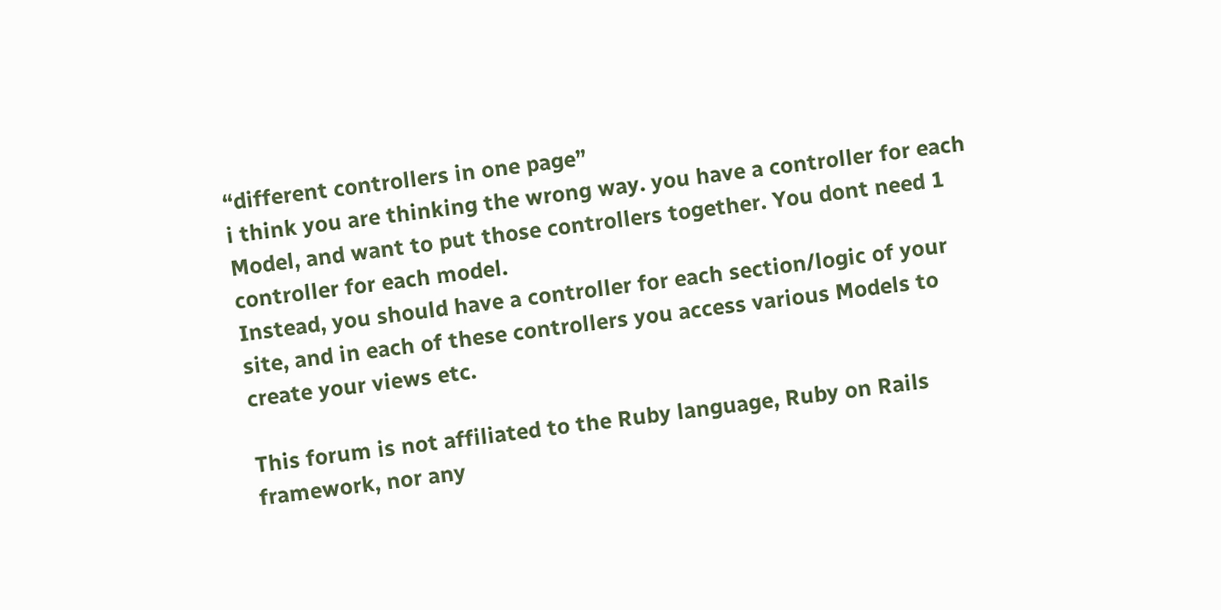“different controllers in one page”
i think you are thinking the wrong way. you have a controller for each
Model, and want to put those controllers together. You dont need 1
controller for each model.
Instead, you should have a controller for each section/logic of your
site, and in each of these controllers you access various Models to
create your views etc.

This forum is not affiliated to the Ruby language, Ruby on Rails framework, nor any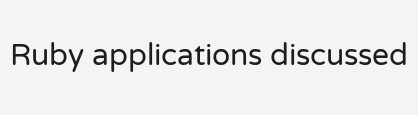Ruby applications discussed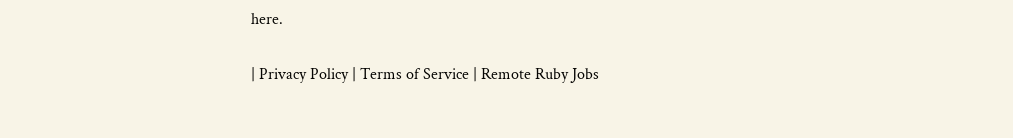here.

| Privacy Policy | Terms of Service | Remote Ruby Jobs